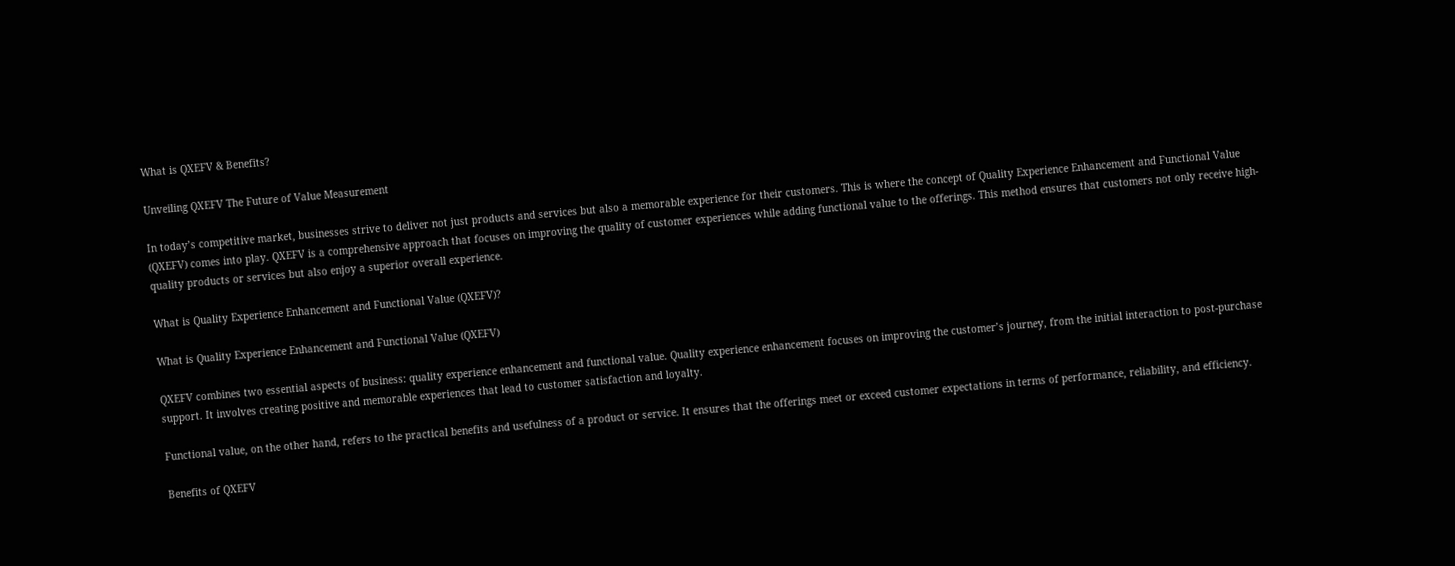What is QXEFV & Benefits?

Unveiling QXEFV The Future of Value Measurement

In today’s competitive market, businesses strive to deliver not just products and services but also a memorable experience for their customers. This is where the concept of Quality Experience Enhancement and Functional Value (QXEFV) comes into play. QXEFV is a comprehensive approach that focuses on improving the quality of customer experiences while adding functional value to the offerings. This method ensures that customers not only receive high-quality products or services but also enjoy a superior overall experience.

What is Quality Experience Enhancement and Functional Value (QXEFV)?

What is Quality Experience Enhancement and Functional Value (QXEFV)

QXEFV combines two essential aspects of business: quality experience enhancement and functional value. Quality experience enhancement focuses on improving the customer’s journey, from the initial interaction to post-purchase support. It involves creating positive and memorable experiences that lead to customer satisfaction and loyalty.

Functional value, on the other hand, refers to the practical benefits and usefulness of a product or service. It ensures that the offerings meet or exceed customer expectations in terms of performance, reliability, and efficiency.

Benefits of QXEFV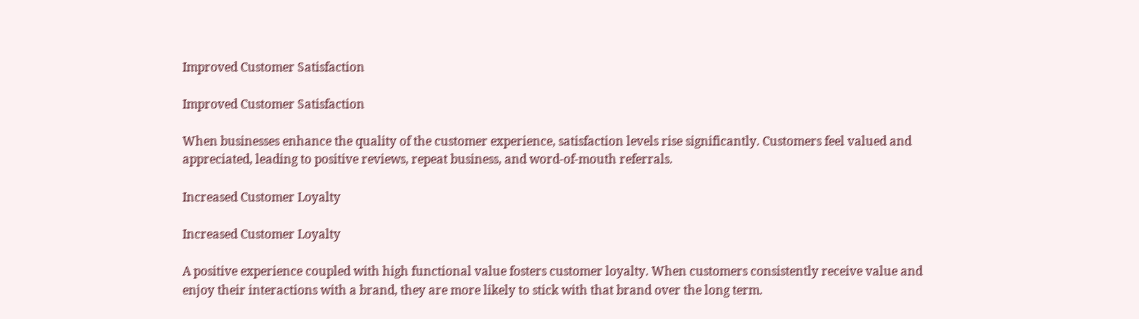Improved Customer Satisfaction

Improved Customer Satisfaction

When businesses enhance the quality of the customer experience, satisfaction levels rise significantly. Customers feel valued and appreciated, leading to positive reviews, repeat business, and word-of-mouth referrals.

Increased Customer Loyalty

Increased Customer Loyalty

A positive experience coupled with high functional value fosters customer loyalty. When customers consistently receive value and enjoy their interactions with a brand, they are more likely to stick with that brand over the long term.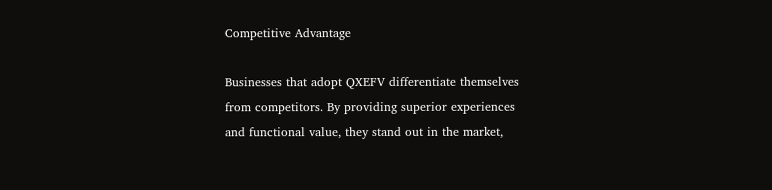Competitive Advantage

Businesses that adopt QXEFV differentiate themselves from competitors. By providing superior experiences and functional value, they stand out in the market,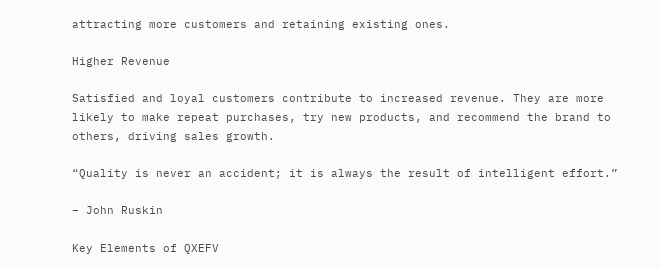attracting more customers and retaining existing ones.

Higher Revenue

Satisfied and loyal customers contribute to increased revenue. They are more likely to make repeat purchases, try new products, and recommend the brand to others, driving sales growth.

“Quality is never an accident; it is always the result of intelligent effort.”

– John Ruskin

Key Elements of QXEFV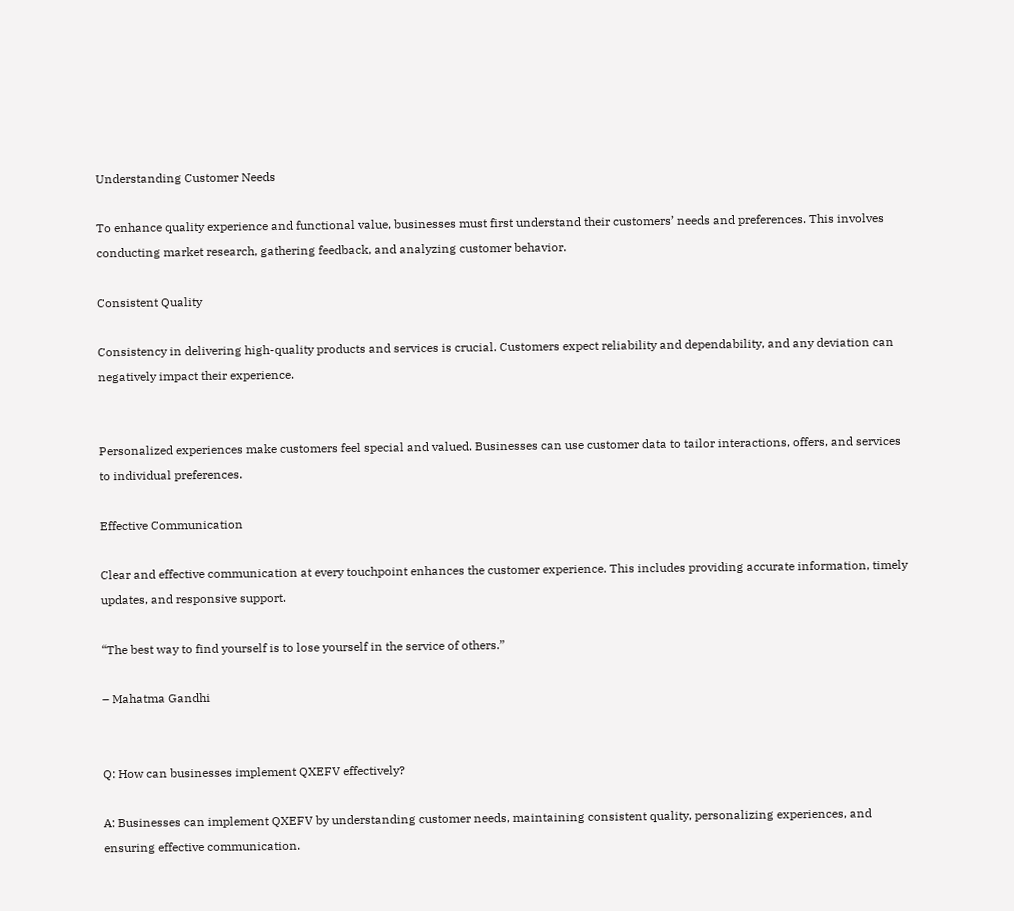Understanding Customer Needs

To enhance quality experience and functional value, businesses must first understand their customers’ needs and preferences. This involves conducting market research, gathering feedback, and analyzing customer behavior.

Consistent Quality

Consistency in delivering high-quality products and services is crucial. Customers expect reliability and dependability, and any deviation can negatively impact their experience.


Personalized experiences make customers feel special and valued. Businesses can use customer data to tailor interactions, offers, and services to individual preferences.

Effective Communication

Clear and effective communication at every touchpoint enhances the customer experience. This includes providing accurate information, timely updates, and responsive support.

“The best way to find yourself is to lose yourself in the service of others.”

– Mahatma Gandhi


Q: How can businesses implement QXEFV effectively?

A: Businesses can implement QXEFV by understanding customer needs, maintaining consistent quality, personalizing experiences, and ensuring effective communication.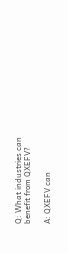Q: What industries can benefit from QXEFV?

A: QXEFV can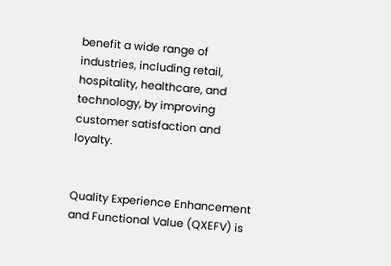benefit a wide range of industries, including retail, hospitality, healthcare, and technology, by improving customer satisfaction and loyalty.


Quality Experience Enhancement and Functional Value (QXEFV) is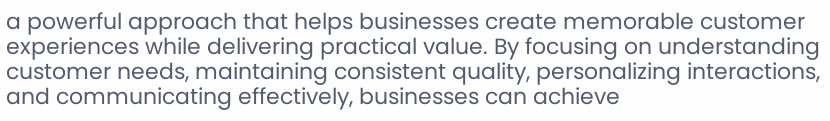a powerful approach that helps businesses create memorable customer experiences while delivering practical value. By focusing on understanding customer needs, maintaining consistent quality, personalizing interactions, and communicating effectively, businesses can achieve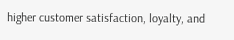higher customer satisfaction, loyalty, and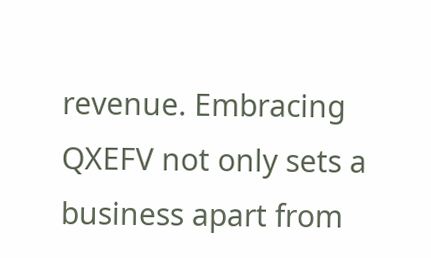revenue. Embracing QXEFV not only sets a business apart from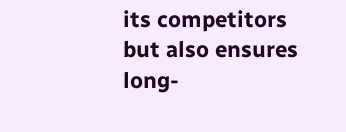its competitors but also ensures long-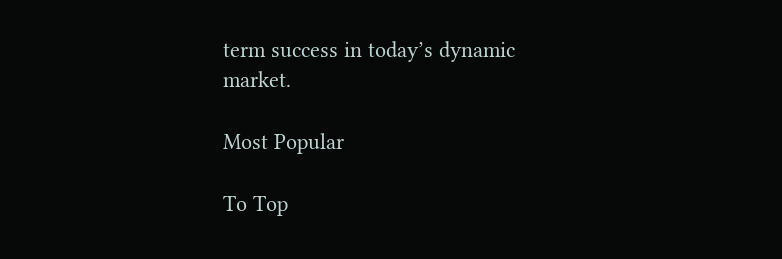term success in today’s dynamic market.

Most Popular

To Top